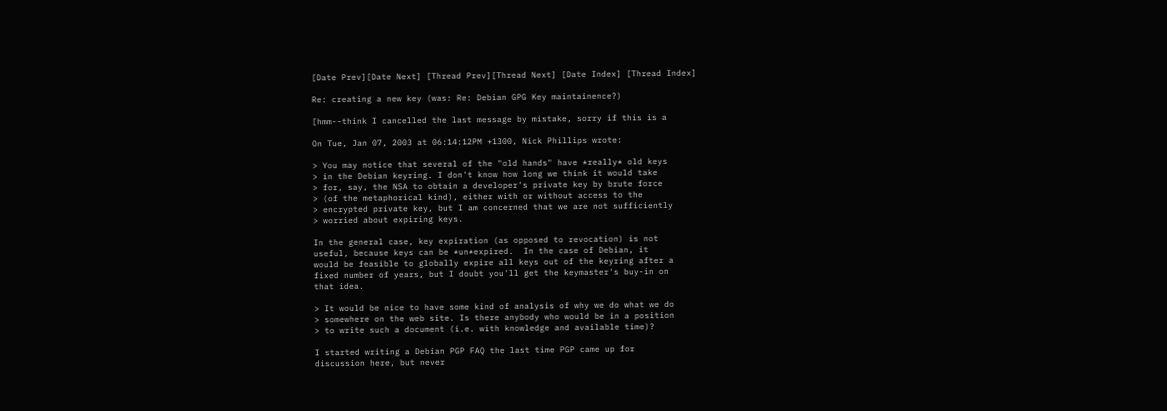[Date Prev][Date Next] [Thread Prev][Thread Next] [Date Index] [Thread Index]

Re: creating a new key (was: Re: Debian GPG Key maintainence?)

[hmm--think I cancelled the last message by mistake, sorry if this is a

On Tue, Jan 07, 2003 at 06:14:12PM +1300, Nick Phillips wrote:

> You may notice that several of the "old hands" have *really* old keys
> in the Debian keyring. I don't know how long we think it would take
> for, say, the NSA to obtain a developer's private key by brute force
> (of the metaphorical kind), either with or without access to the
> encrypted private key, but I am concerned that we are not sufficiently
> worried about expiring keys.

In the general case, key expiration (as opposed to revocation) is not
useful, because keys can be *un*expired.  In the case of Debian, it
would be feasible to globally expire all keys out of the keyring after a
fixed number of years, but I doubt you'll get the keymaster's buy-in on
that idea.

> It would be nice to have some kind of analysis of why we do what we do
> somewhere on the web site. Is there anybody who would be in a position
> to write such a document (i.e. with knowledge and available time)?

I started writing a Debian PGP FAQ the last time PGP came up for
discussion here, but never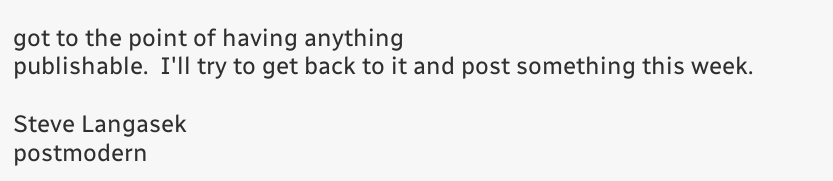got to the point of having anything
publishable.  I'll try to get back to it and post something this week.

Steve Langasek
postmodern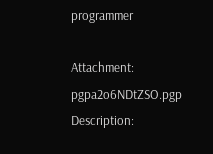programmer

Attachment: pgpa2o6NDtZSO.pgp
Description: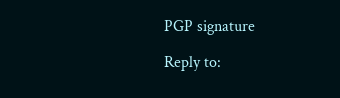PGP signature

Reply to: